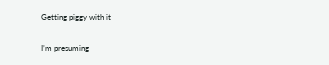Getting piggy with it

I’m presuming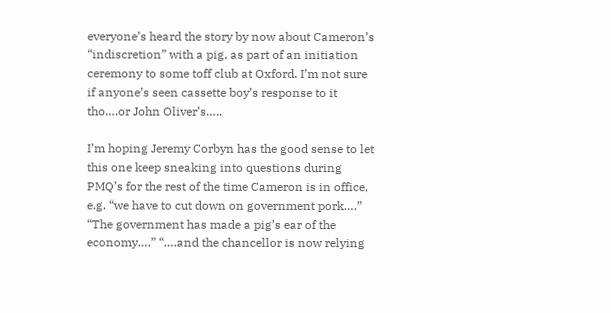everyone’s heard the story by now about Cameron’s “indiscretion” with a pig, as part of an initiation ceremony to some toff club at Oxford. I’m not sure if anyone’s seen cassette boy’s response to it tho….or John Oliver’s…..

I’m hoping Jeremy Corbyn has the good sense to let this one keep sneaking into questions during PMQ’s for the rest of the time Cameron is in office, e.g. “we have to cut down on government pork….” “The government has made a pig’s ear of the economy….” “….and the chancellor is now relying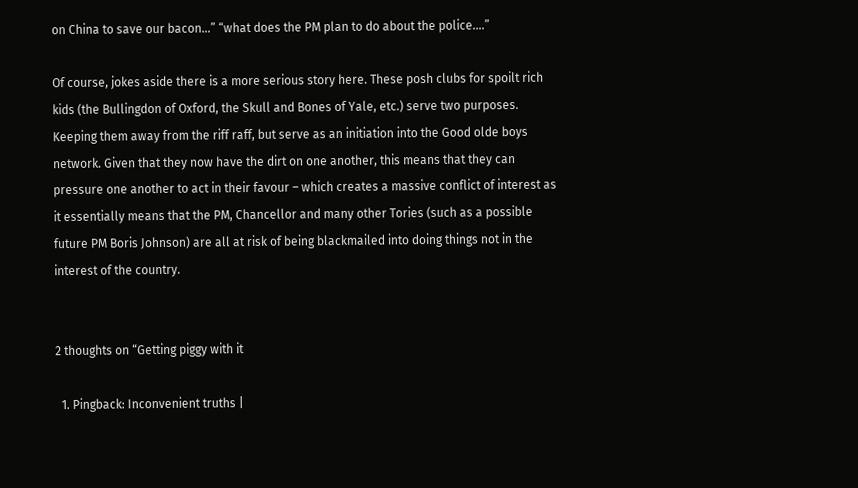on China to save our bacon…” “what does the PM plan to do about the police….”

Of course, jokes aside there is a more serious story here. These posh clubs for spoilt rich kids (the Bullingdon of Oxford, the Skull and Bones of Yale, etc.) serve two purposes. Keeping them away from the riff raff, but serve as an initiation into the Good olde boys network. Given that they now have the dirt on one another, this means that they can pressure one another to act in their favour – which creates a massive conflict of interest as it essentially means that the PM, Chancellor and many other Tories (such as a possible future PM Boris Johnson) are all at risk of being blackmailed into doing things not in the interest of the country.


2 thoughts on “Getting piggy with it

  1. Pingback: Inconvenient truths |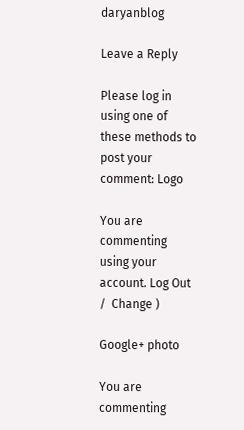daryanblog

Leave a Reply

Please log in using one of these methods to post your comment: Logo

You are commenting using your account. Log Out /  Change )

Google+ photo

You are commenting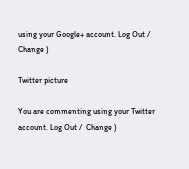using your Google+ account. Log Out /  Change )

Twitter picture

You are commenting using your Twitter account. Log Out /  Change )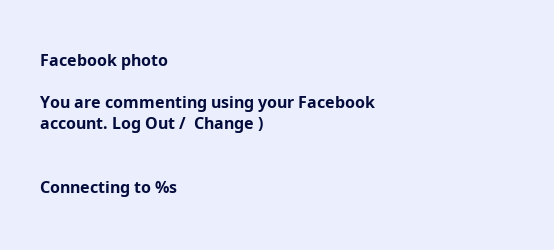Facebook photo

You are commenting using your Facebook account. Log Out /  Change )


Connecting to %s